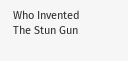Who Invented The Stun Gun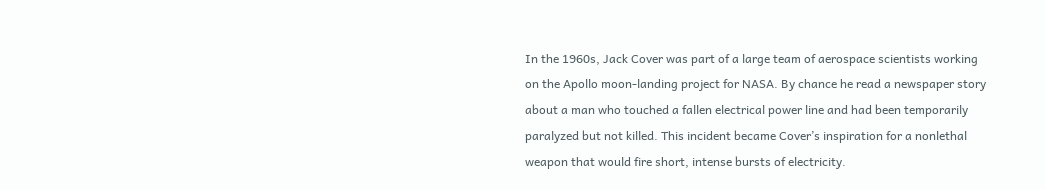In the 1960s, Jack Cover was part of a large team of aerospace scientists working on the Apollo moon-landing project for NASA. By chance he read a newspaper story about a man who touched a fallen electrical power line and had been temporarily paralyzed but not killed. This incident became Cover’s inspiration for a nonlethal weapon that would fire short, intense bursts of electricity.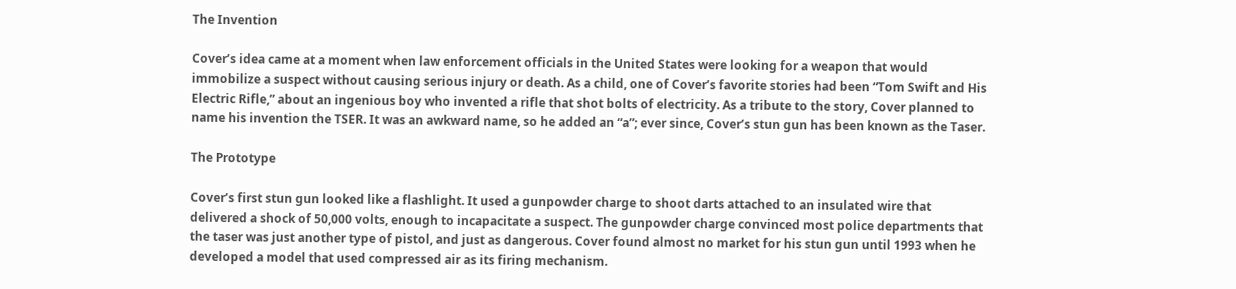The Invention

Cover’s idea came at a moment when law enforcement officials in the United States were looking for a weapon that would immobilize a suspect without causing serious injury or death. As a child, one of Cover’s favorite stories had been “Tom Swift and His Electric Rifle,” about an ingenious boy who invented a rifle that shot bolts of electricity. As a tribute to the story, Cover planned to name his invention the TSER. It was an awkward name, so he added an “a”; ever since, Cover’s stun gun has been known as the Taser.

The Prototype

Cover’s first stun gun looked like a flashlight. It used a gunpowder charge to shoot darts attached to an insulated wire that delivered a shock of 50,000 volts, enough to incapacitate a suspect. The gunpowder charge convinced most police departments that the taser was just another type of pistol, and just as dangerous. Cover found almost no market for his stun gun until 1993 when he developed a model that used compressed air as its firing mechanism.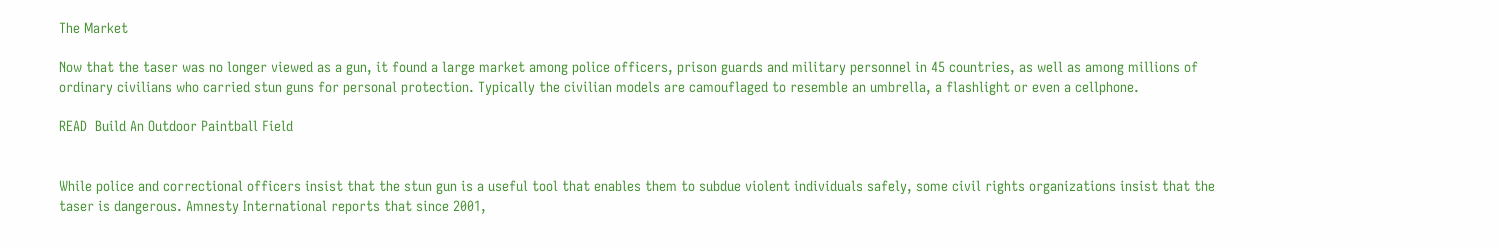The Market

Now that the taser was no longer viewed as a gun, it found a large market among police officers, prison guards and military personnel in 45 countries, as well as among millions of ordinary civilians who carried stun guns for personal protection. Typically the civilian models are camouflaged to resemble an umbrella, a flashlight or even a cellphone.

READ  Build An Outdoor Paintball Field


While police and correctional officers insist that the stun gun is a useful tool that enables them to subdue violent individuals safely, some civil rights organizations insist that the taser is dangerous. Amnesty International reports that since 2001,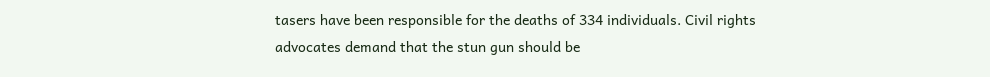tasers have been responsible for the deaths of 334 individuals. Civil rights advocates demand that the stun gun should be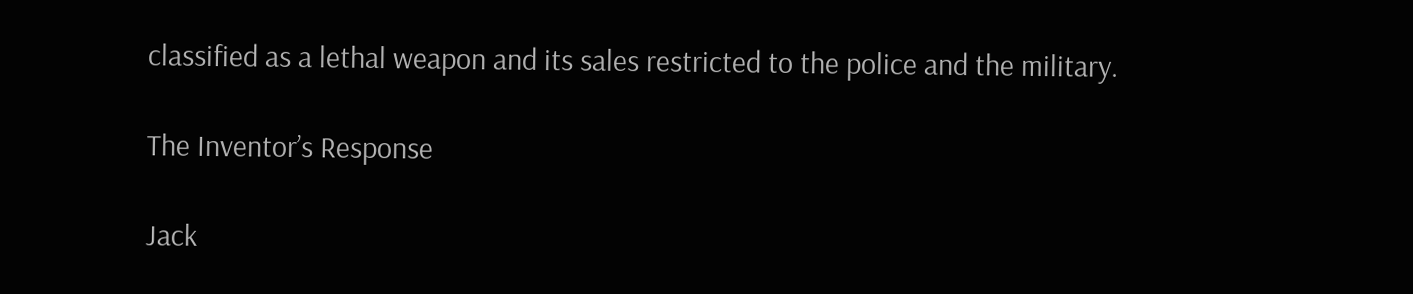classified as a lethal weapon and its sales restricted to the police and the military.

The Inventor’s Response

Jack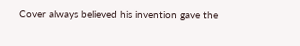Cover always believed his invention gave the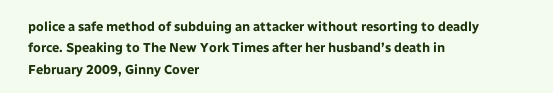police a safe method of subduing an attacker without resorting to deadly force. Speaking to The New York Times after her husband’s death in February 2009, Ginny Cover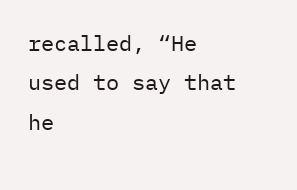recalled, “He used to say that he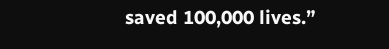saved 100,000 lives.”